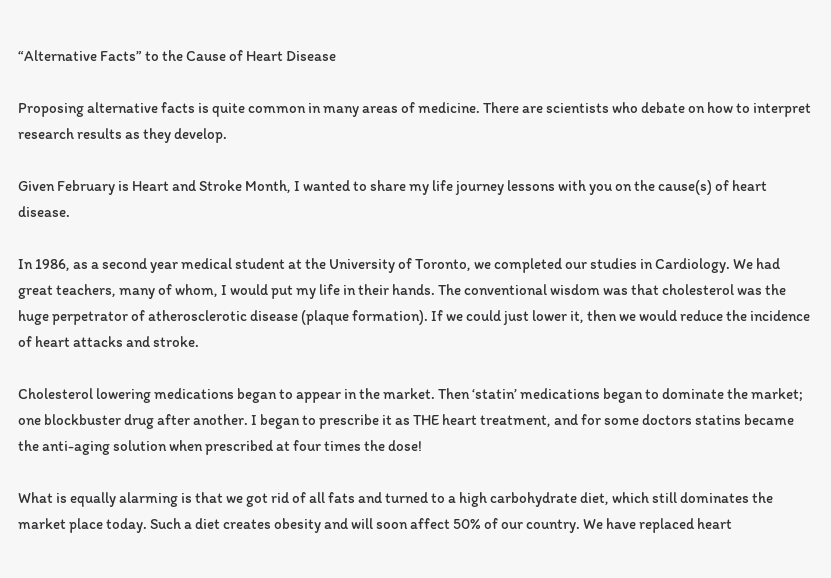“Alternative Facts” to the Cause of Heart Disease

Proposing alternative facts is quite common in many areas of medicine. There are scientists who debate on how to interpret research results as they develop.

Given February is Heart and Stroke Month, I wanted to share my life journey lessons with you on the cause(s) of heart disease.

In 1986, as a second year medical student at the University of Toronto, we completed our studies in Cardiology. We had great teachers, many of whom, I would put my life in their hands. The conventional wisdom was that cholesterol was the huge perpetrator of atherosclerotic disease (plaque formation). If we could just lower it, then we would reduce the incidence of heart attacks and stroke.

Cholesterol lowering medications began to appear in the market. Then ‘statin’ medications began to dominate the market; one blockbuster drug after another. I began to prescribe it as THE heart treatment, and for some doctors statins became the anti-aging solution when prescribed at four times the dose!

What is equally alarming is that we got rid of all fats and turned to a high carbohydrate diet, which still dominates the market place today. Such a diet creates obesity and will soon affect 50% of our country. We have replaced heart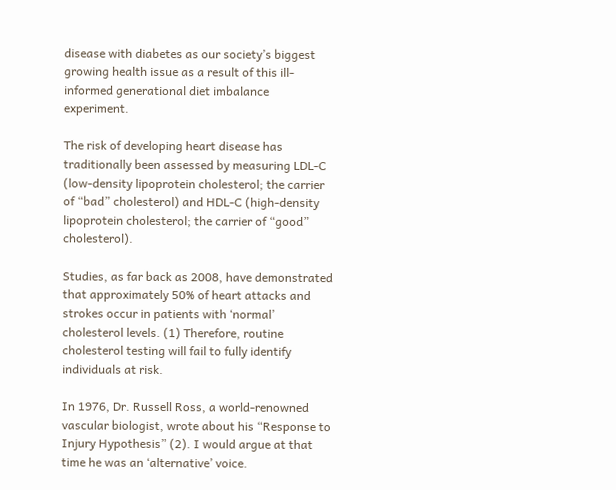disease with diabetes as our society’s biggest growing health issue as a result of this ill-informed generational diet imbalance experiment.

The risk of developing heart disease has traditionally been assessed by measuring LDL-C (low-density lipoprotein cholesterol; the carrier of “bad” cholesterol) and HDL-C (high-density lipoprotein cholesterol; the carrier of “good” cholesterol).

Studies, as far back as 2008, have demonstrated that approximately 50% of heart attacks and strokes occur in patients with ‘normal’ cholesterol levels. (1) Therefore, routine cholesterol testing will fail to fully identify individuals at risk.

In 1976, Dr. Russell Ross, a world-renowned vascular biologist, wrote about his “Response to Injury Hypothesis” (2). I would argue at that time he was an ‘alternative’ voice.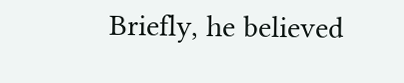Briefly, he believed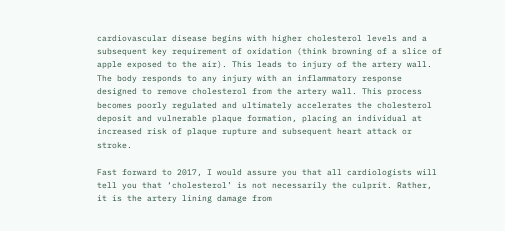cardiovascular disease begins with higher cholesterol levels and a subsequent key requirement of oxidation (think browning of a slice of apple exposed to the air). This leads to injury of the artery wall. The body responds to any injury with an inflammatory response designed to remove cholesterol from the artery wall. This process becomes poorly regulated and ultimately accelerates the cholesterol deposit and vulnerable plaque formation, placing an individual at increased risk of plaque rupture and subsequent heart attack or stroke.

Fast forward to 2017, I would assure you that all cardiologists will tell you that ‘cholesterol’ is not necessarily the culprit. Rather, it is the artery lining damage from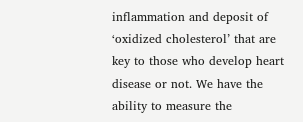inflammation and deposit of ‘oxidized cholesterol’ that are key to those who develop heart disease or not. We have the ability to measure the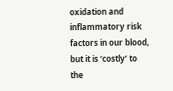oxidation and inflammatory risk factors in our blood, but it is ‘costly’ to the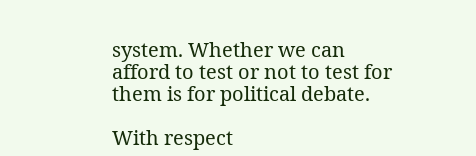system. Whether we can afford to test or not to test for them is for political debate.

With respect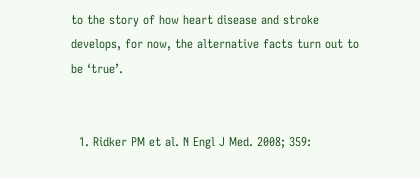to the story of how heart disease and stroke develops, for now, the alternative facts turn out to be ‘true’.


  1. Ridker PM et al. N Engl J Med. 2008; 359: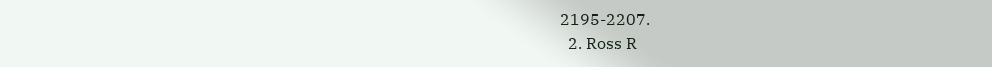2195-2207.
  2. Ross R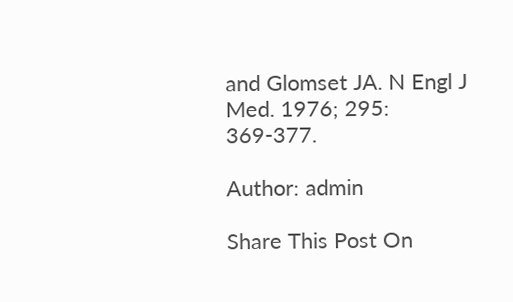and Glomset JA. N Engl J Med. 1976; 295: 369-377.

Author: admin

Share This Post On